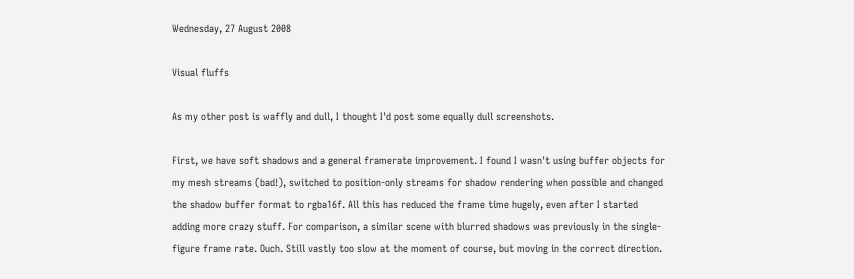Wednesday, 27 August 2008

Visual fluffs

As my other post is waffly and dull, I thought I'd post some equally dull screenshots.

First, we have soft shadows and a general framerate improvement. I found I wasn't using buffer objects for my mesh streams (bad!), switched to position-only streams for shadow rendering when possible and changed the shadow buffer format to rgba16f. All this has reduced the frame time hugely, even after I started adding more crazy stuff. For comparison, a similar scene with blurred shadows was previously in the single-figure frame rate. Ouch. Still vastly too slow at the moment of course, but moving in the correct direction.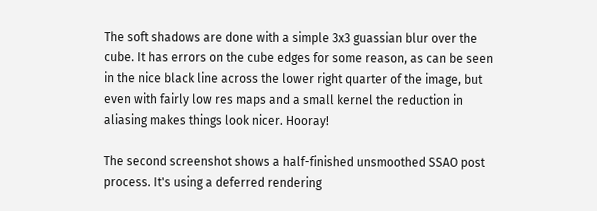The soft shadows are done with a simple 3x3 guassian blur over the cube. It has errors on the cube edges for some reason, as can be seen in the nice black line across the lower right quarter of the image, but even with fairly low res maps and a small kernel the reduction in aliasing makes things look nicer. Hooray!

The second screenshot shows a half-finished unsmoothed SSAO post process. It's using a deferred rendering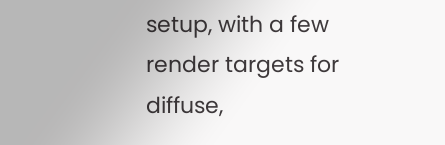setup, with a few render targets for diffuse,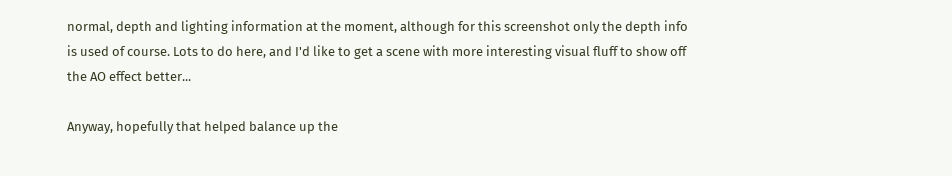normal, depth and lighting information at the moment, although for this screenshot only the depth info is used of course. Lots to do here, and I'd like to get a scene with more interesting visual fluff to show off the AO effect better...

Anyway, hopefully that helped balance up the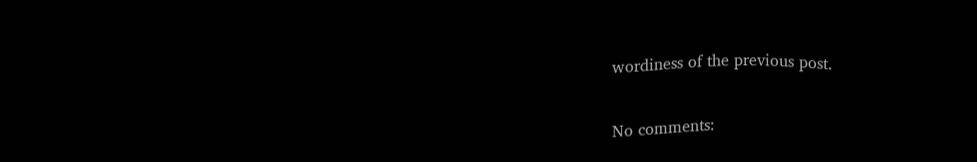wordiness of the previous post.

No comments: